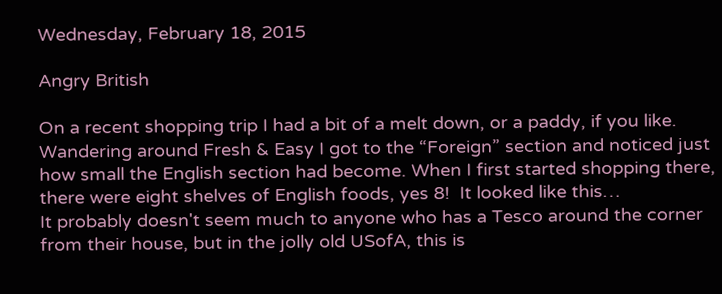Wednesday, February 18, 2015

Angry British

On a recent shopping trip I had a bit of a melt down, or a paddy, if you like.  Wandering around Fresh & Easy I got to the “Foreign” section and noticed just how small the English section had become. When I first started shopping there, there were eight shelves of English foods, yes 8!  It looked like this…
It probably doesn't seem much to anyone who has a Tesco around the corner from their house, but in the jolly old USofA, this is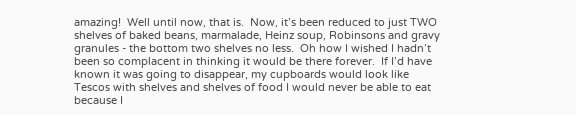amazing!  Well until now, that is.  Now, it’s been reduced to just TWO shelves of baked beans, marmalade, Heinz soup, Robinsons and gravy granules - the bottom two shelves no less.  Oh how I wished I hadn’t been so complacent in thinking it would be there forever.  If I’d have known it was going to disappear, my cupboards would look like Tescos with shelves and shelves of food I would never be able to eat because I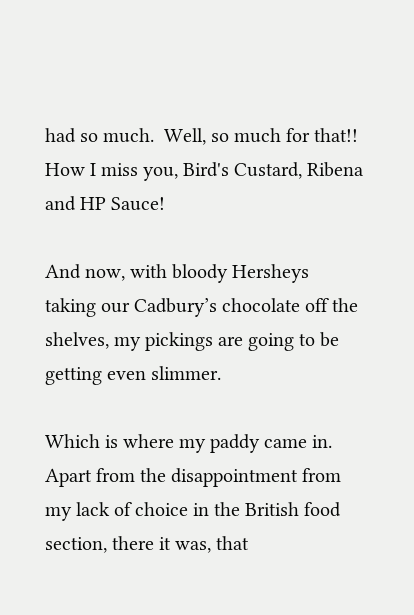had so much.  Well, so much for that!!  How I miss you, Bird's Custard, Ribena and HP Sauce!

And now, with bloody Hersheys taking our Cadbury’s chocolate off the shelves, my pickings are going to be getting even slimmer.

Which is where my paddy came in.  Apart from the disappointment from my lack of choice in the British food section, there it was, that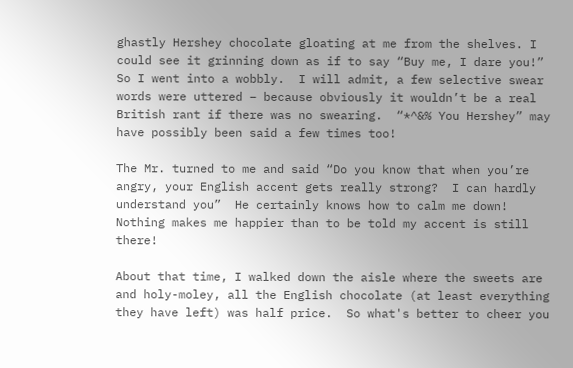ghastly Hershey chocolate gloating at me from the shelves. I could see it grinning down as if to say “Buy me, I dare you!”   So I went into a wobbly.  I will admit, a few selective swear words were uttered – because obviously it wouldn’t be a real British rant if there was no swearing.  “*^&% You Hershey” may have possibly been said a few times too!

The Mr. turned to me and said “Do you know that when you’re angry, your English accent gets really strong?  I can hardly understand you”  He certainly knows how to calm me down!  Nothing makes me happier than to be told my accent is still there!

About that time, I walked down the aisle where the sweets are and holy-moley, all the English chocolate (at least everything they have left) was half price.  So what's better to cheer you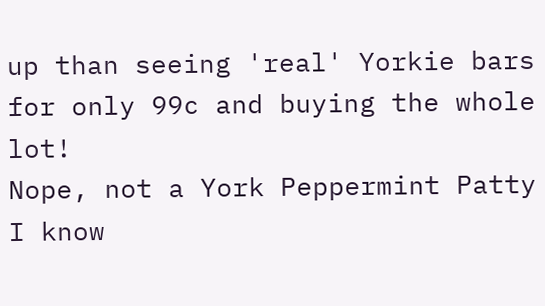up than seeing 'real' Yorkie bars for only 99c and buying the whole lot!
Nope, not a York Peppermint Patty
I know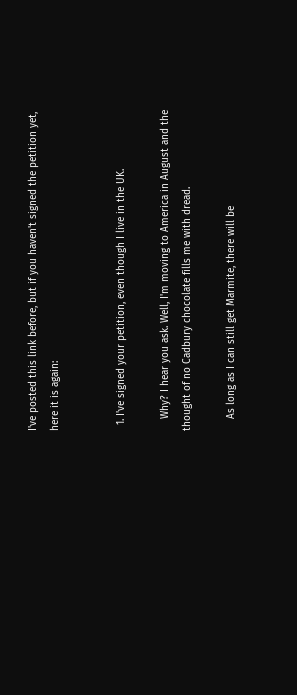I've posted this link before, but if you haven't signed the petition yet, here it is again:


  1. I've signed your petition, even though I live in the UK.

    Why? I hear you ask. Well, I'm moving to America in August and the thought of no Cadbury chocolate fills me with dread.

    As long as I can still get Marmite, there will be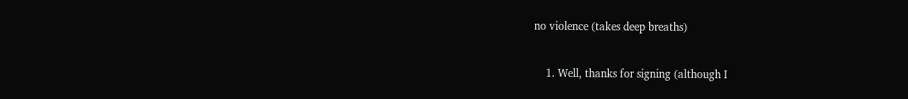no violence (takes deep breaths)

    1. Well, thanks for signing (although I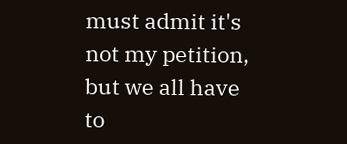must admit it's not my petition, but we all have to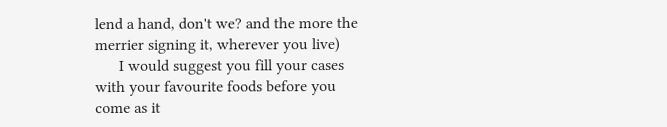lend a hand, don't we? and the more the merrier signing it, wherever you live)
      I would suggest you fill your cases with your favourite foods before you come as it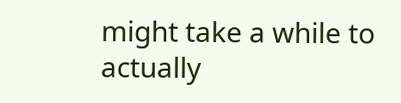might take a while to actually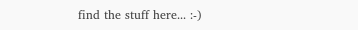find the stuff here... :-)